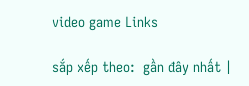video game Links

sắp xếp theo:  gần đây nhất |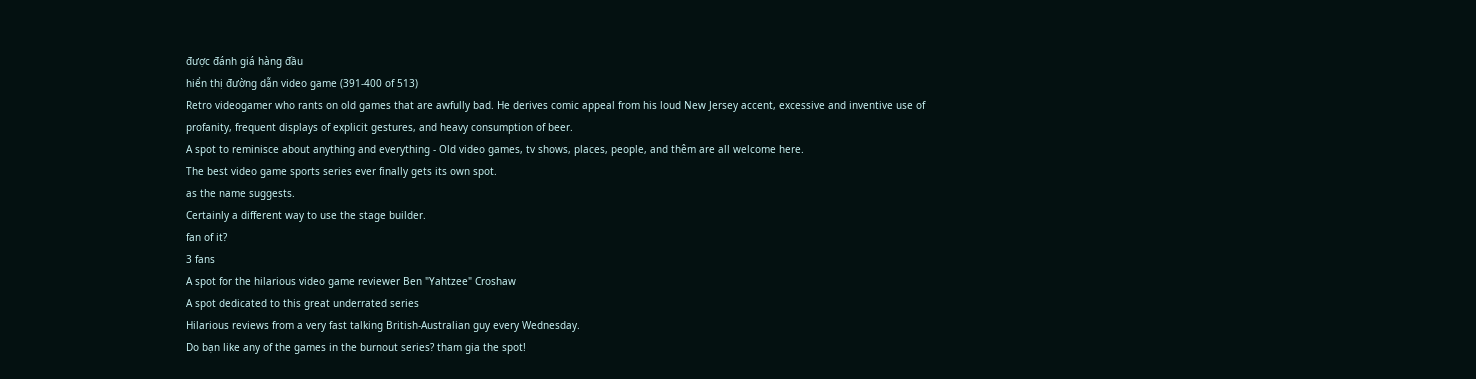được đánh giá hàng đầu
hiển thị đường dẫn video game (391-400 of 513)
Retro videogamer who rants on old games that are awfully bad. He derives comic appeal from his loud New Jersey accent, excessive and inventive use of profanity, frequent displays of explicit gestures, and heavy consumption of beer.
A spot to reminisce about anything and everything - Old video games, tv shows, places, people, and thêm are all welcome here.
The best video game sports series ever finally gets its own spot.
as the name suggests.
Certainly a different way to use the stage builder.
fan of it?
3 fans
A spot for the hilarious video game reviewer Ben "Yahtzee" Croshaw
A spot dedicated to this great underrated series
Hilarious reviews from a very fast talking British-Australian guy every Wednesday.
Do bạn like any of the games in the burnout series? tham gia the spot!